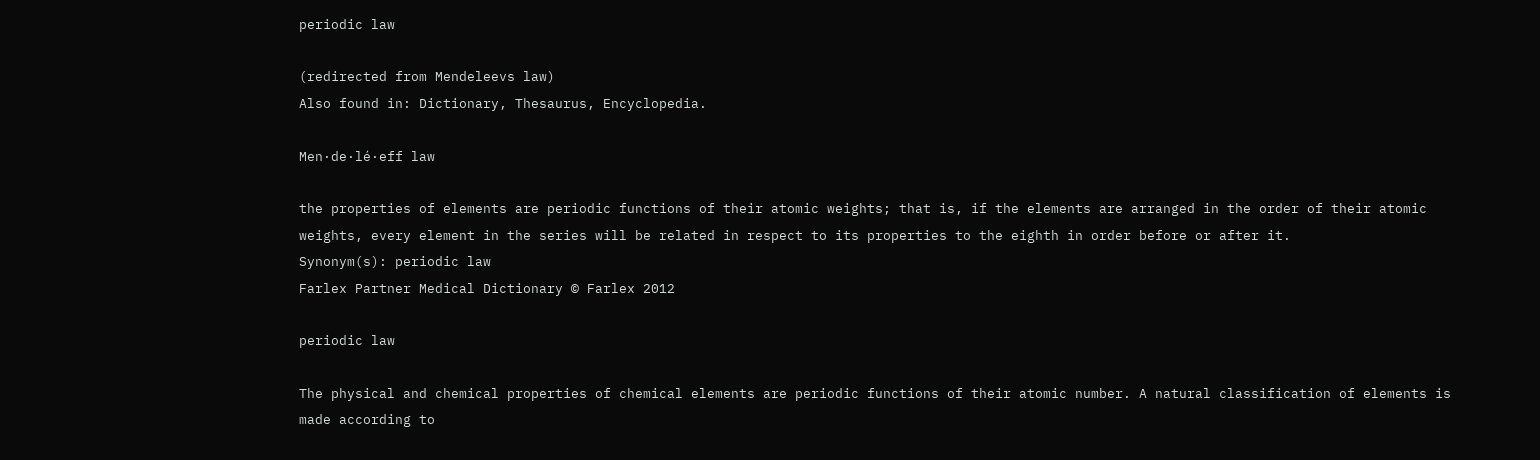periodic law

(redirected from Mendeleevs law)
Also found in: Dictionary, Thesaurus, Encyclopedia.

Men·de·lé·eff law

the properties of elements are periodic functions of their atomic weights; that is, if the elements are arranged in the order of their atomic weights, every element in the series will be related in respect to its properties to the eighth in order before or after it.
Synonym(s): periodic law
Farlex Partner Medical Dictionary © Farlex 2012

periodic law

The physical and chemical properties of chemical elements are periodic functions of their atomic number. A natural classification of elements is made according to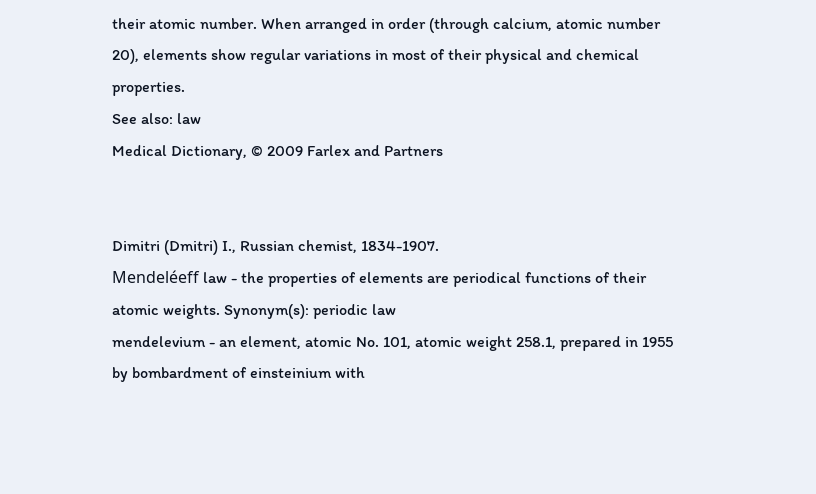their atomic number. When arranged in order (through calcium, atomic number 20), elements show regular variations in most of their physical and chemical properties.
See also: law
Medical Dictionary, © 2009 Farlex and Partners


Dimitri (Dmitri) I., Russian chemist, 1834-1907.
Mendeléeff law - the properties of elements are periodical functions of their atomic weights. Synonym(s): periodic law
mendelevium - an element, atomic No. 101, atomic weight 258.1, prepared in 1955 by bombardment of einsteinium with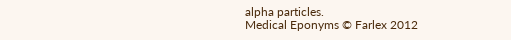alpha particles.
Medical Eponyms © Farlex 2012